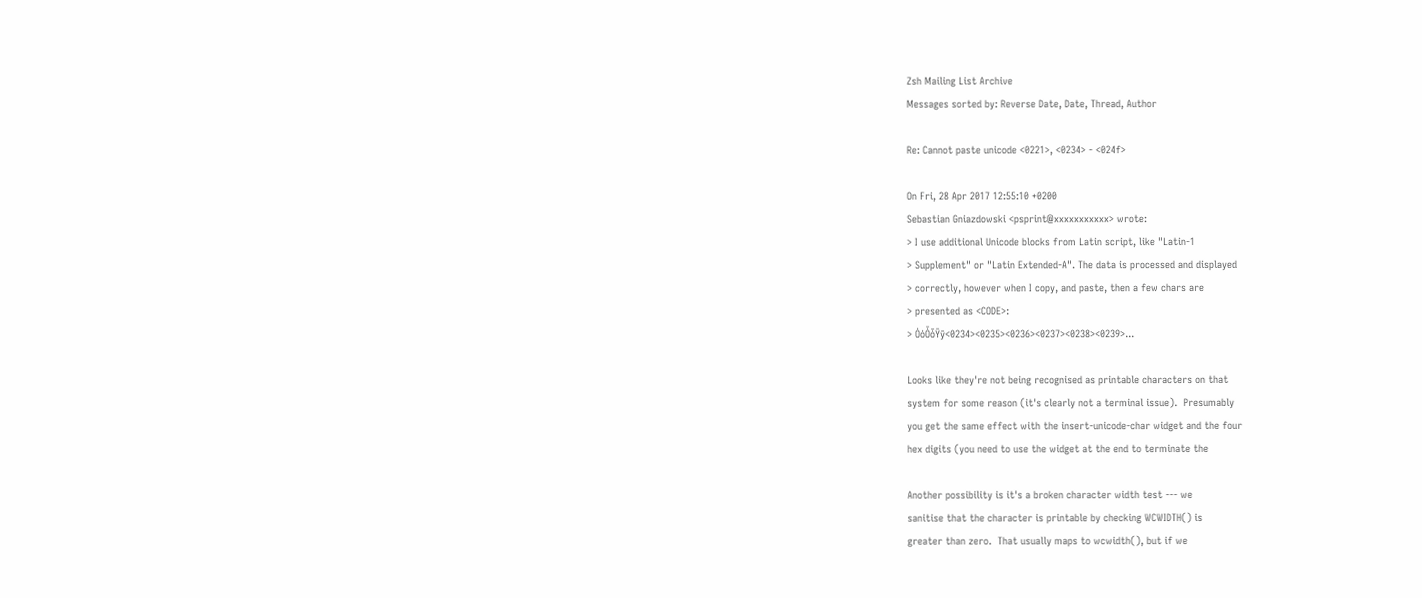Zsh Mailing List Archive
Messages sorted by: Reverse Date, Date, Thread, Author

Re: Cannot paste unicode <0221>, <0234> - <024f>

On Fri, 28 Apr 2017 12:55:10 +0200
Sebastian Gniazdowski <psprint@xxxxxxxxxxx> wrote:
> I use additional Unicode blocks from Latin script, like "Latin-1
> Supplement" or "Latin Extended-A". The data is processed and displayed
> correctly, however when I copy, and paste, then a few chars are
> presented as <CODE>:
> ȮȯȰȱȲȳ<0234><0235><0236><0237><0238><0239>...

Looks like they're not being recognised as printable characters on that
system for some reason (it's clearly not a terminal issue).  Presumably
you get the same effect with the insert-unicode-char widget and the four
hex digits (you need to use the widget at the end to terminate the

Another possibility is it's a broken character width test --- we
sanitise that the character is printable by checking WCWIDTH() is
greater than zero.  That usually maps to wcwidth(), but if we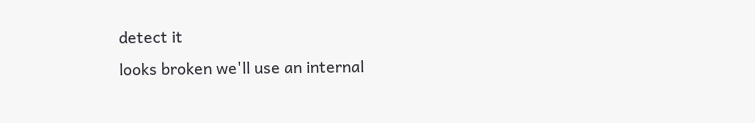detect it
looks broken we'll use an internal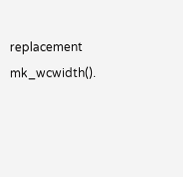replacement mk_wcwidth().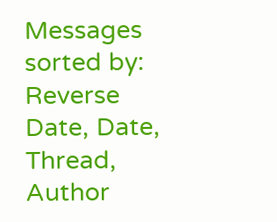Messages sorted by: Reverse Date, Date, Thread, Author